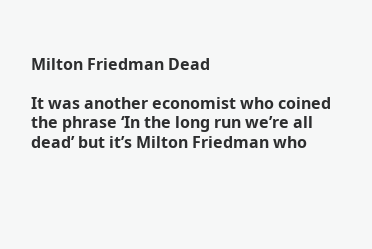Milton Friedman Dead

It was another economist who coined the phrase ‘In the long run we’re all dead’ but it’s Milton Friedman who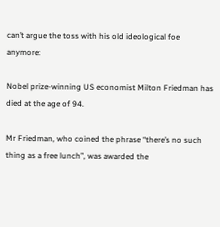can’t argue the toss with his old ideological foe anymore:

Nobel prize-winning US economist Milton Friedman has died at the age of 94.

Mr Friedman, who coined the phrase “there’s no such thing as a free lunch”, was awarded the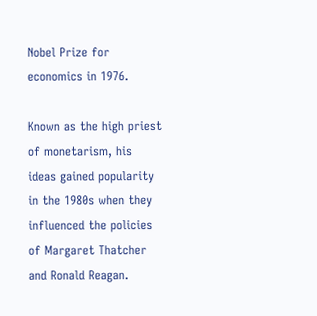Nobel Prize for economics in 1976.

Known as the high priest of monetarism, his ideas gained popularity in the 1980s when they influenced the policies of Margaret Thatcher and Ronald Reagan.